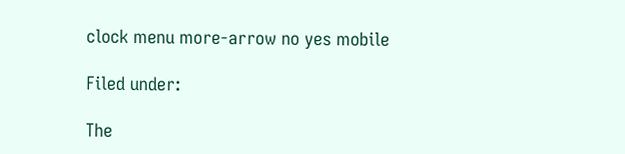clock menu more-arrow no yes mobile

Filed under:

The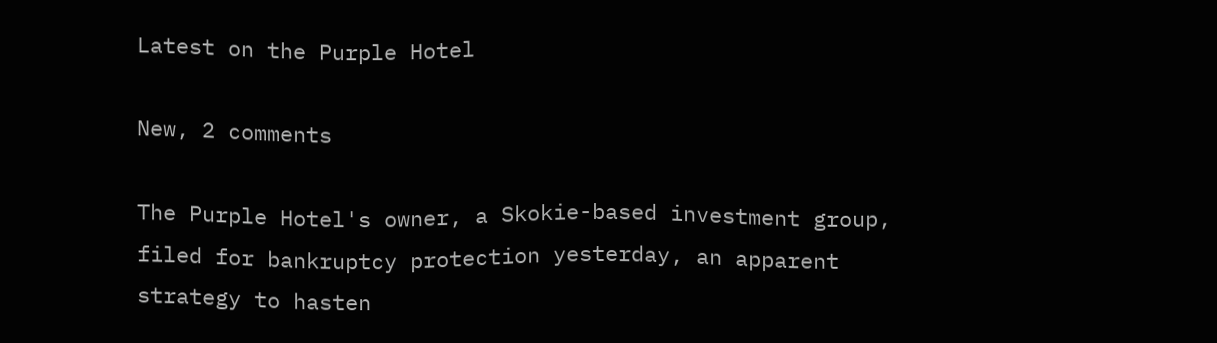Latest on the Purple Hotel

New, 2 comments

The Purple Hotel's owner, a Skokie-based investment group, filed for bankruptcy protection yesterday, an apparent strategy to hasten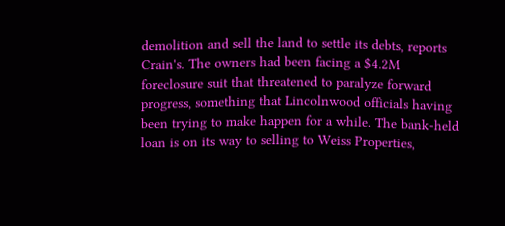demolition and sell the land to settle its debts, reports Crain's. The owners had been facing a $4.2M foreclosure suit that threatened to paralyze forward progress, something that Lincolnwood officials having been trying to make happen for a while. The bank-held loan is on its way to selling to Weiss Properties,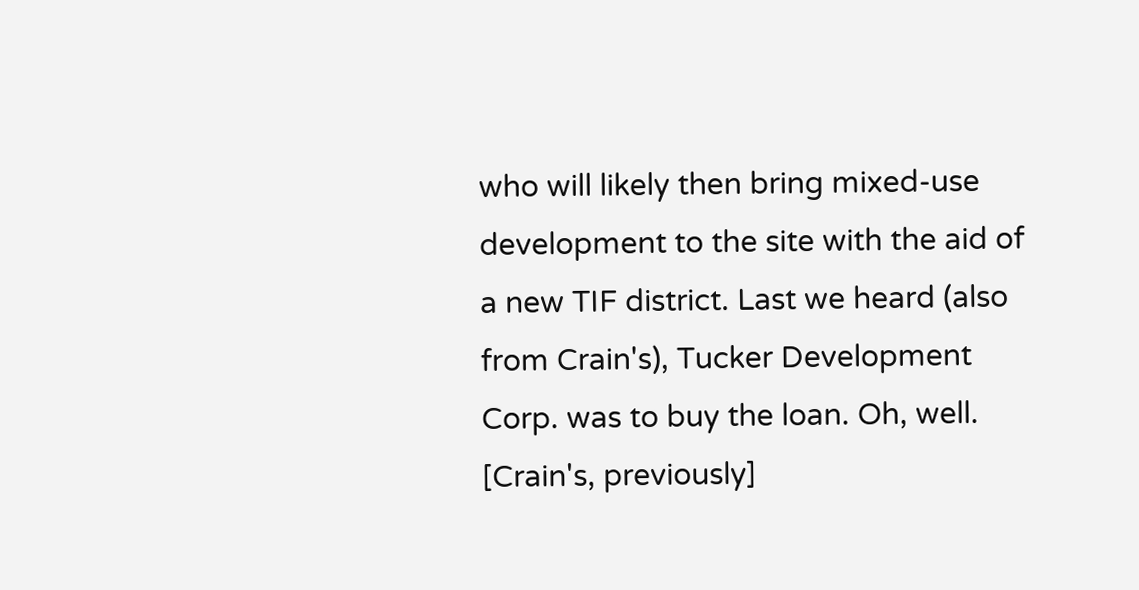who will likely then bring mixed-use development to the site with the aid of a new TIF district. Last we heard (also from Crain's), Tucker Development Corp. was to buy the loan. Oh, well. [Crain's, previously]